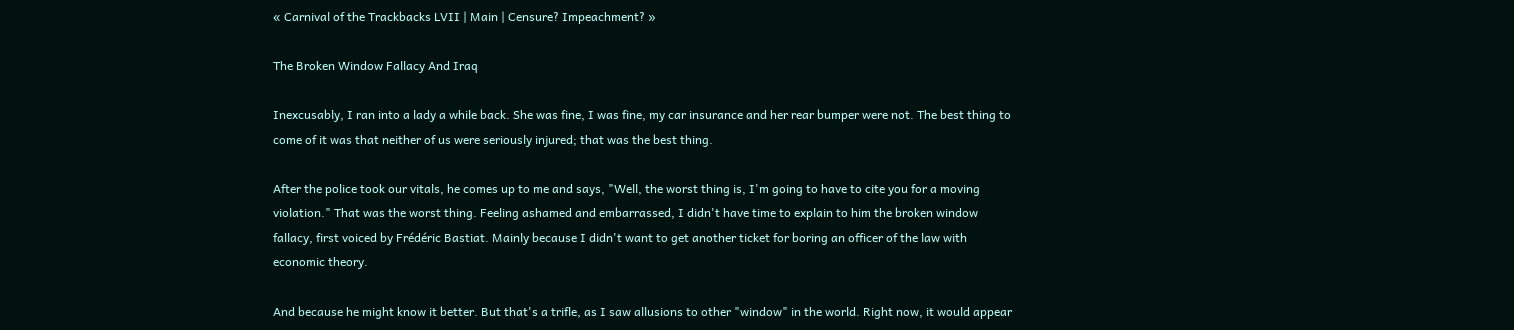« Carnival of the Trackbacks LVII | Main | Censure? Impeachment? »

The Broken Window Fallacy And Iraq

Inexcusably, I ran into a lady a while back. She was fine, I was fine, my car insurance and her rear bumper were not. The best thing to come of it was that neither of us were seriously injured; that was the best thing.

After the police took our vitals, he comes up to me and says, "Well, the worst thing is, I'm going to have to cite you for a moving violation." That was the worst thing. Feeling ashamed and embarrassed, I didn't have time to explain to him the broken window fallacy, first voiced by Frédéric Bastiat. Mainly because I didn't want to get another ticket for boring an officer of the law with economic theory.

And because he might know it better. But that's a trifle, as I saw allusions to other "window" in the world. Right now, it would appear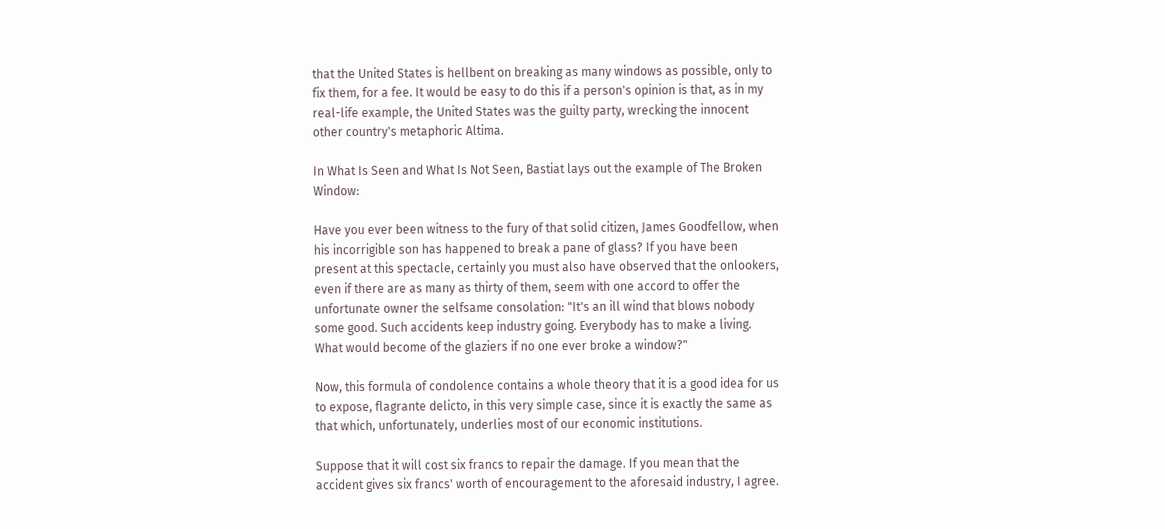that the United States is hellbent on breaking as many windows as possible, only to fix them, for a fee. It would be easy to do this if a person's opinion is that, as in my real-life example, the United States was the guilty party, wrecking the innocent other country's metaphoric Altima.

In What Is Seen and What Is Not Seen, Bastiat lays out the example of The Broken Window:

Have you ever been witness to the fury of that solid citizen, James Goodfellow, when his incorrigible son has happened to break a pane of glass? If you have been present at this spectacle, certainly you must also have observed that the onlookers, even if there are as many as thirty of them, seem with one accord to offer the unfortunate owner the selfsame consolation: "It's an ill wind that blows nobody some good. Such accidents keep industry going. Everybody has to make a living. What would become of the glaziers if no one ever broke a window?"

Now, this formula of condolence contains a whole theory that it is a good idea for us to expose, flagrante delicto, in this very simple case, since it is exactly the same as that which, unfortunately, underlies most of our economic institutions.

Suppose that it will cost six francs to repair the damage. If you mean that the accident gives six francs' worth of encouragement to the aforesaid industry, I agree.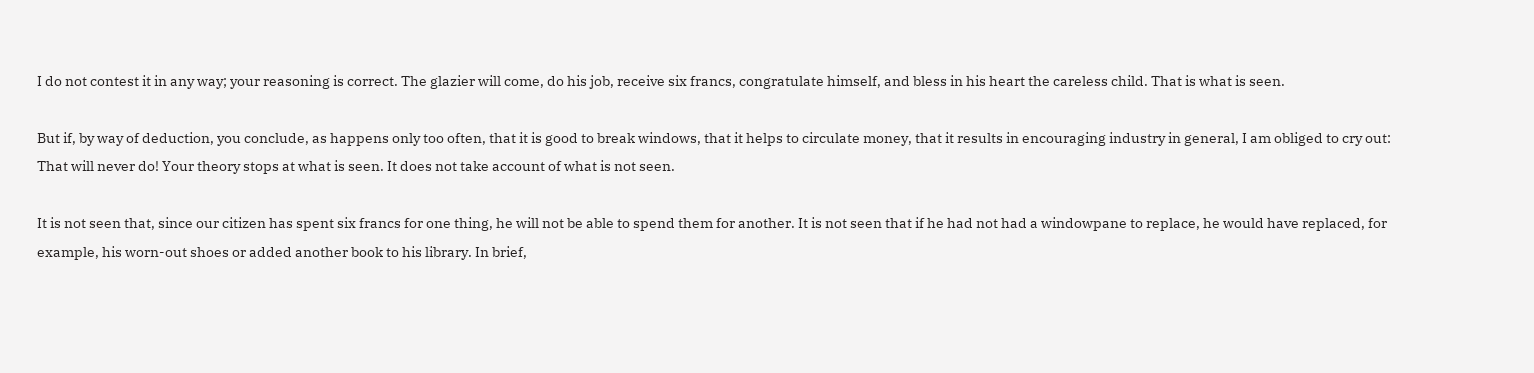I do not contest it in any way; your reasoning is correct. The glazier will come, do his job, receive six francs, congratulate himself, and bless in his heart the careless child. That is what is seen.

But if, by way of deduction, you conclude, as happens only too often, that it is good to break windows, that it helps to circulate money, that it results in encouraging industry in general, I am obliged to cry out: That will never do! Your theory stops at what is seen. It does not take account of what is not seen.

It is not seen that, since our citizen has spent six francs for one thing, he will not be able to spend them for another. It is not seen that if he had not had a windowpane to replace, he would have replaced, for example, his worn-out shoes or added another book to his library. In brief,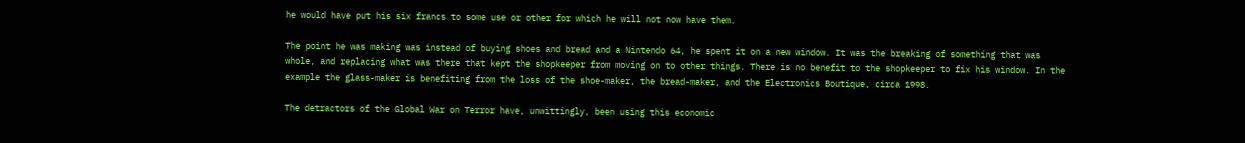he would have put his six francs to some use or other for which he will not now have them.

The point he was making was instead of buying shoes and bread and a Nintendo 64, he spent it on a new window. It was the breaking of something that was whole, and replacing what was there that kept the shopkeeper from moving on to other things. There is no benefit to the shopkeeper to fix his window. In the example the glass-maker is benefiting from the loss of the shoe-maker, the bread-maker, and the Electronics Boutique, circa 1998.

The detractors of the Global War on Terror have, unwittingly, been using this economic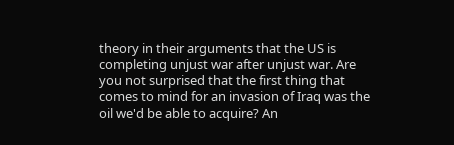theory in their arguments that the US is completing unjust war after unjust war. Are you not surprised that the first thing that comes to mind for an invasion of Iraq was the oil we'd be able to acquire? An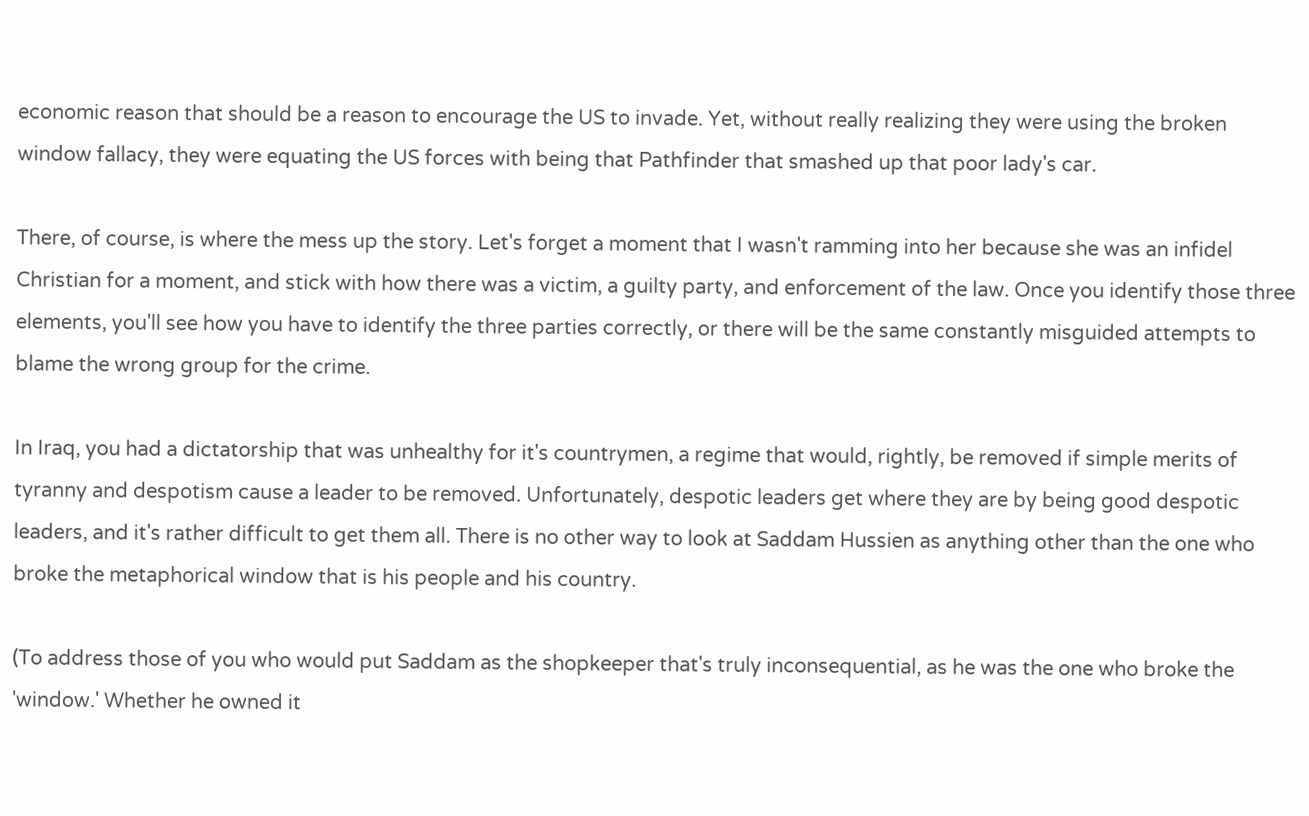economic reason that should be a reason to encourage the US to invade. Yet, without really realizing they were using the broken window fallacy, they were equating the US forces with being that Pathfinder that smashed up that poor lady's car.

There, of course, is where the mess up the story. Let's forget a moment that I wasn't ramming into her because she was an infidel Christian for a moment, and stick with how there was a victim, a guilty party, and enforcement of the law. Once you identify those three elements, you'll see how you have to identify the three parties correctly, or there will be the same constantly misguided attempts to blame the wrong group for the crime.

In Iraq, you had a dictatorship that was unhealthy for it's countrymen, a regime that would, rightly, be removed if simple merits of tyranny and despotism cause a leader to be removed. Unfortunately, despotic leaders get where they are by being good despotic leaders, and it's rather difficult to get them all. There is no other way to look at Saddam Hussien as anything other than the one who broke the metaphorical window that is his people and his country.

(To address those of you who would put Saddam as the shopkeeper that's truly inconsequential, as he was the one who broke the 'window.' Whether he owned it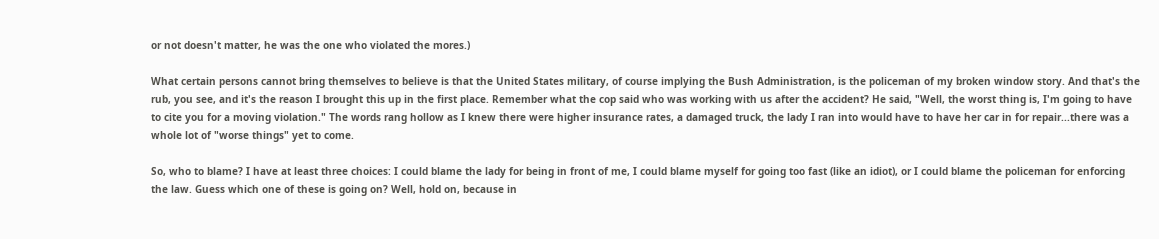or not doesn't matter, he was the one who violated the mores.)

What certain persons cannot bring themselves to believe is that the United States military, of course implying the Bush Administration, is the policeman of my broken window story. And that's the rub, you see, and it's the reason I brought this up in the first place. Remember what the cop said who was working with us after the accident? He said, "Well, the worst thing is, I'm going to have to cite you for a moving violation." The words rang hollow as I knew there were higher insurance rates, a damaged truck, the lady I ran into would have to have her car in for repair...there was a whole lot of "worse things" yet to come.

So, who to blame? I have at least three choices: I could blame the lady for being in front of me, I could blame myself for going too fast (like an idiot), or I could blame the policeman for enforcing the law. Guess which one of these is going on? Well, hold on, because in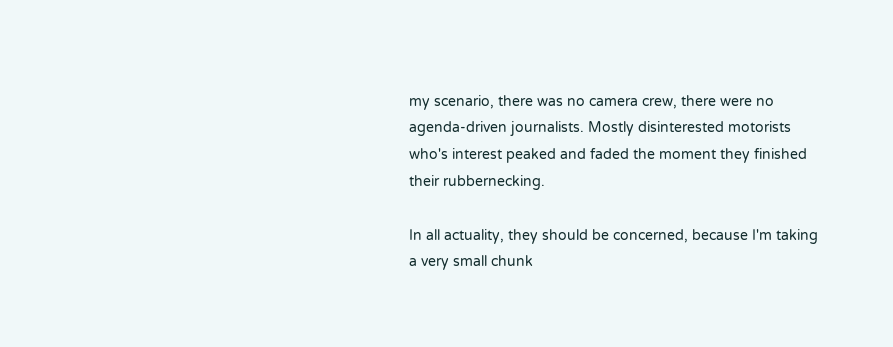my scenario, there was no camera crew, there were no agenda-driven journalists. Mostly disinterested motorists who's interest peaked and faded the moment they finished their rubbernecking.

In all actuality, they should be concerned, because I'm taking a very small chunk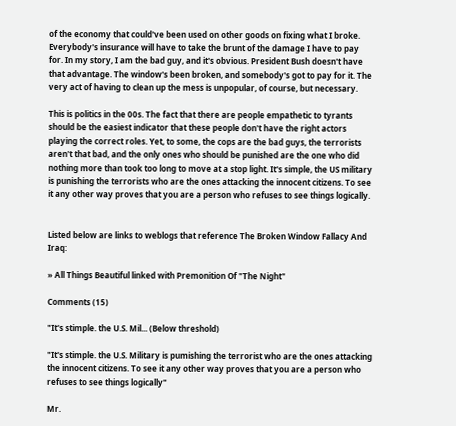of the economy that could've been used on other goods on fixing what I broke. Everybody's insurance will have to take the brunt of the damage I have to pay for. In my story, I am the bad guy, and it's obvious. President Bush doesn't have that advantage. The window's been broken, and somebody's got to pay for it. The very act of having to clean up the mess is unpopular, of course, but necessary.

This is politics in the 00s. The fact that there are people empathetic to tyrants should be the easiest indicator that these people don't have the right actors playing the correct roles. Yet, to some, the cops are the bad guys, the terrorists aren't that bad, and the only ones who should be punished are the one who did nothing more than took too long to move at a stop light. It's simple, the US military is punishing the terrorists who are the ones attacking the innocent citizens. To see it any other way proves that you are a person who refuses to see things logically.


Listed below are links to weblogs that reference The Broken Window Fallacy And Iraq:

» All Things Beautiful linked with Premonition Of "The Night"

Comments (15)

"It's stimple. the U.S. Mil... (Below threshold)

"It's stimple. the U.S. Military is pumishing the terrorist who are the ones attacking the innocent citizens. To see it any other way proves that you are a person who refuses to see things logically"

Mr.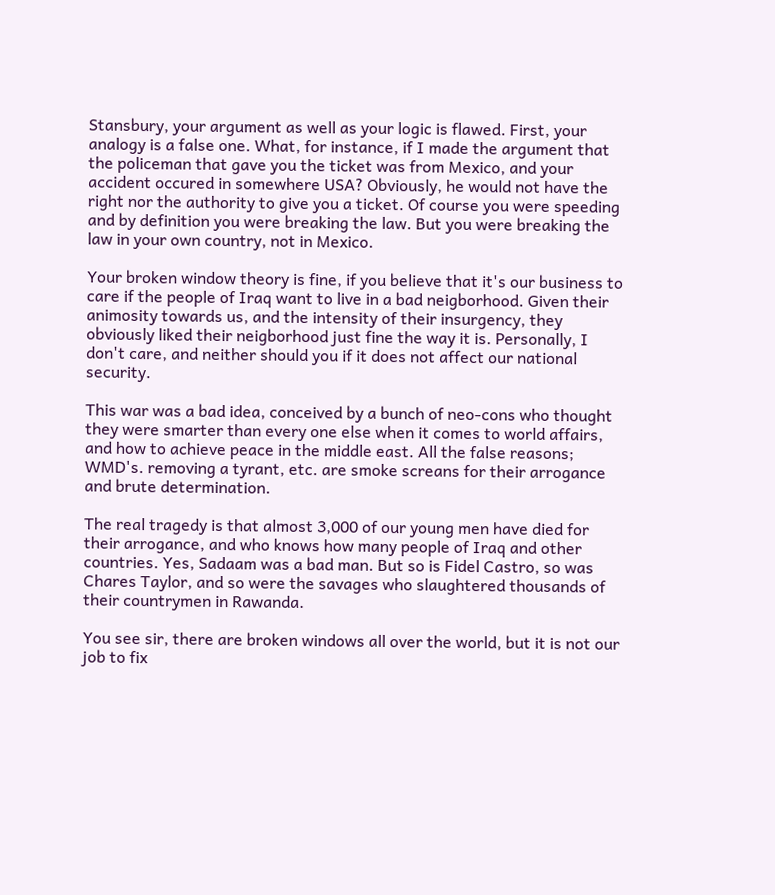Stansbury, your argument as well as your logic is flawed. First, your analogy is a false one. What, for instance, if I made the argument that the policeman that gave you the ticket was from Mexico, and your accident occured in somewhere USA? Obviously, he would not have the right nor the authority to give you a ticket. Of course you were speeding and by definition you were breaking the law. But you were breaking the law in your own country, not in Mexico.

Your broken window theory is fine, if you believe that it's our business to care if the people of Iraq want to live in a bad neigborhood. Given their animosity towards us, and the intensity of their insurgency, they obviously liked their neigborhood just fine the way it is. Personally, I don't care, and neither should you if it does not affect our national security.

This war was a bad idea, conceived by a bunch of neo-cons who thought they were smarter than every one else when it comes to world affairs, and how to achieve peace in the middle east. All the false reasons; WMD's. removing a tyrant, etc. are smoke screans for their arrogance and brute determination.

The real tragedy is that almost 3,000 of our young men have died for their arrogance, and who knows how many people of Iraq and other countries. Yes, Sadaam was a bad man. But so is Fidel Castro, so was Chares Taylor, and so were the savages who slaughtered thousands of their countrymen in Rawanda.

You see sir, there are broken windows all over the world, but it is not our job to fix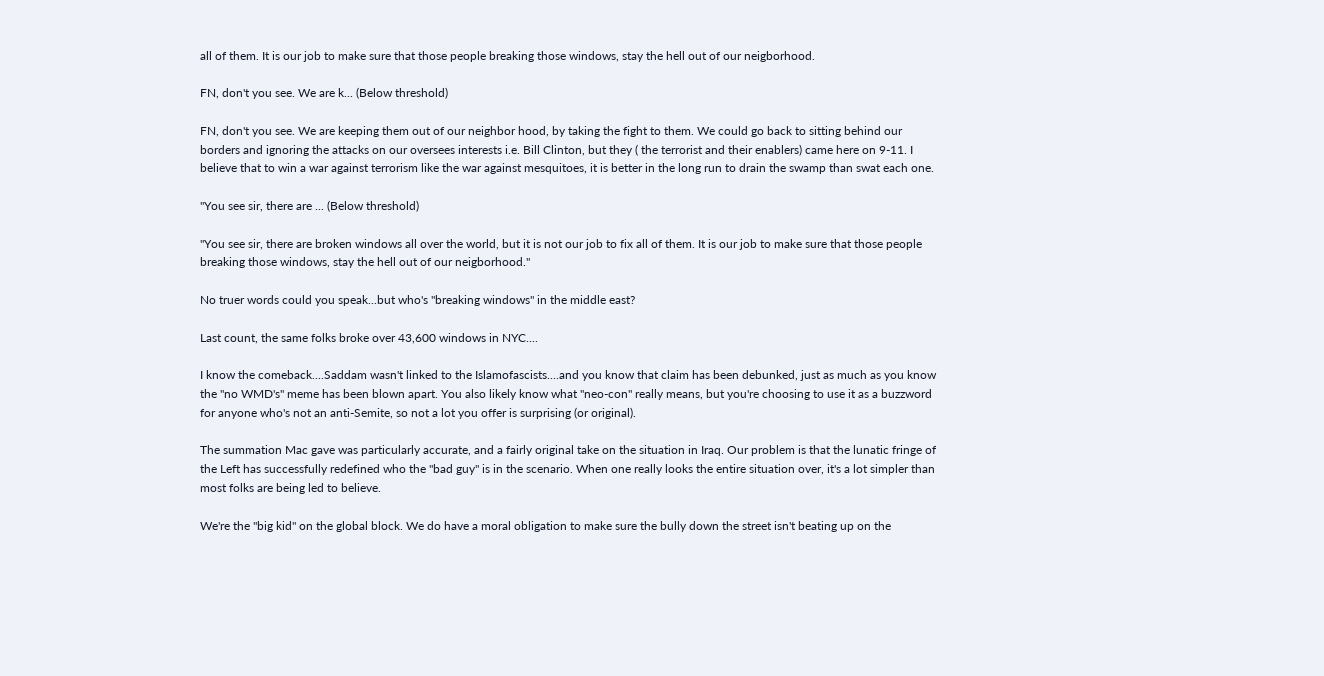all of them. It is our job to make sure that those people breaking those windows, stay the hell out of our neigborhood.

FN, don't you see. We are k... (Below threshold)

FN, don't you see. We are keeping them out of our neighbor hood, by taking the fight to them. We could go back to sitting behind our borders and ignoring the attacks on our oversees interests i.e. Bill Clinton, but they ( the terrorist and their enablers) came here on 9-11. I believe that to win a war against terrorism like the war against mesquitoes, it is better in the long run to drain the swamp than swat each one.

"You see sir, there are ... (Below threshold)

"You see sir, there are broken windows all over the world, but it is not our job to fix all of them. It is our job to make sure that those people breaking those windows, stay the hell out of our neigborhood."

No truer words could you speak...but who's "breaking windows" in the middle east?

Last count, the same folks broke over 43,600 windows in NYC....

I know the comeback....Saddam wasn't linked to the Islamofascists....and you know that claim has been debunked, just as much as you know the "no WMD's" meme has been blown apart. You also likely know what "neo-con" really means, but you're choosing to use it as a buzzword for anyone who's not an anti-Semite, so not a lot you offer is surprising (or original).

The summation Mac gave was particularly accurate, and a fairly original take on the situation in Iraq. Our problem is that the lunatic fringe of the Left has successfully redefined who the "bad guy" is in the scenario. When one really looks the entire situation over, it's a lot simpler than most folks are being led to believe.

We're the "big kid" on the global block. We do have a moral obligation to make sure the bully down the street isn't beating up on the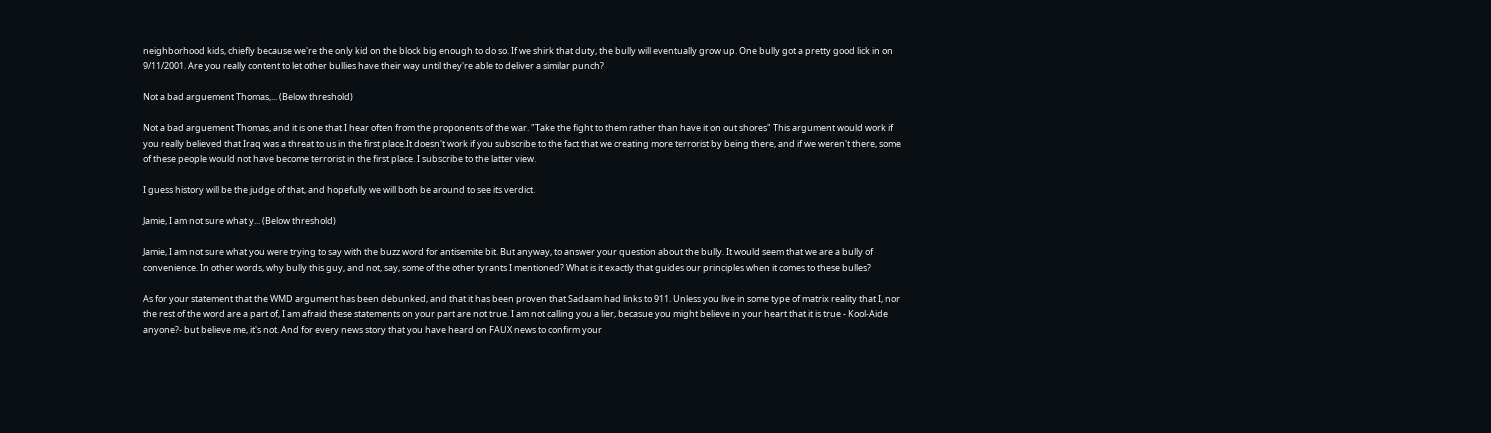neighborhood kids, chiefly because we're the only kid on the block big enough to do so. If we shirk that duty, the bully will eventually grow up. One bully got a pretty good lick in on 9/11/2001. Are you really content to let other bullies have their way until they're able to deliver a similar punch?

Not a bad arguement Thomas,... (Below threshold)

Not a bad arguement Thomas, and it is one that I hear often from the proponents of the war. "Take the fight to them rather than have it on out shores" This argument would work if you really believed that Iraq was a threat to us in the first place.It doesn't work if you subscribe to the fact that we creating more terrorist by being there, and if we weren't there, some of these people would not have become terrorist in the first place. I subscribe to the latter view.

I guess history will be the judge of that, and hopefully we will both be around to see its verdict.

Jamie, I am not sure what y... (Below threshold)

Jamie, I am not sure what you were trying to say with the buzz word for antisemite bit. But anyway, to answer your question about the bully. It would seem that we are a bully of convenience. In other words, why bully this guy, and not, say, some of the other tyrants I mentioned? What is it exactly that guides our principles when it comes to these bulles?

As for your statement that the WMD argument has been debunked, and that it has been proven that Sadaam had links to 911. Unless you live in some type of matrix reality that I, nor the rest of the word are a part of, I am afraid these statements on your part are not true. I am not calling you a lier, becasue you might believe in your heart that it is true - Kool-Aide anyone?- but believe me, it's not. And for every news story that you have heard on FAUX news to confirm your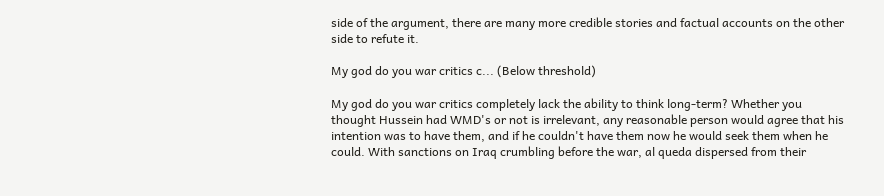side of the argument, there are many more credible stories and factual accounts on the other side to refute it.

My god do you war critics c... (Below threshold)

My god do you war critics completely lack the ability to think long-term? Whether you thought Hussein had WMD's or not is irrelevant, any reasonable person would agree that his intention was to have them, and if he couldn't have them now he would seek them when he could. With sanctions on Iraq crumbling before the war, al queda dispersed from their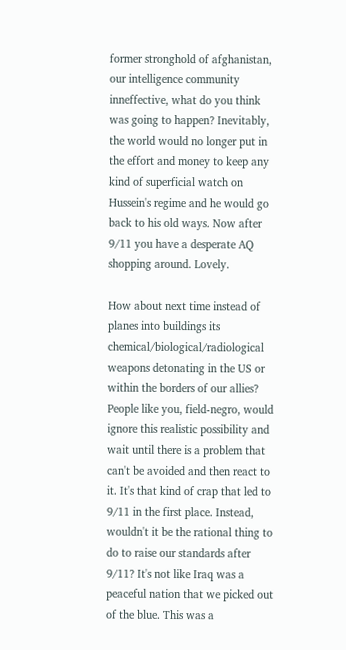former stronghold of afghanistan, our intelligence community inneffective, what do you think was going to happen? Inevitably, the world would no longer put in the effort and money to keep any kind of superficial watch on Hussein's regime and he would go back to his old ways. Now after 9/11 you have a desperate AQ shopping around. Lovely.

How about next time instead of planes into buildings its chemical/biological/radiological weapons detonating in the US or within the borders of our allies? People like you, field-negro, would ignore this realistic possibility and wait until there is a problem that can't be avoided and then react to it. It's that kind of crap that led to 9/11 in the first place. Instead, wouldn't it be the rational thing to do to raise our standards after 9/11? It's not like Iraq was a peaceful nation that we picked out of the blue. This was a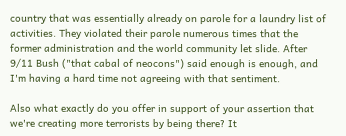country that was essentially already on parole for a laundry list of activities. They violated their parole numerous times that the former administration and the world community let slide. After 9/11 Bush ("that cabal of neocons") said enough is enough, and I'm having a hard time not agreeing with that sentiment.

Also what exactly do you offer in support of your assertion that we're creating more terrorists by being there? It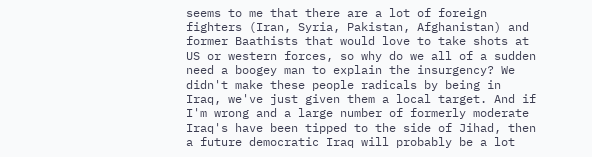seems to me that there are a lot of foreign fighters (Iran, Syria, Pakistan, Afghanistan) and former Baathists that would love to take shots at US or western forces, so why do we all of a sudden need a boogey man to explain the insurgency? We didn't make these people radicals by being in Iraq, we've just given them a local target. And if I'm wrong and a large number of formerly moderate Iraq's have been tipped to the side of Jihad, then a future democratic Iraq will probably be a lot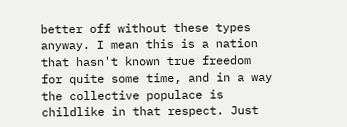better off without these types anyway. I mean this is a nation that hasn't known true freedom for quite some time, and in a way the collective populace is childlike in that respect. Just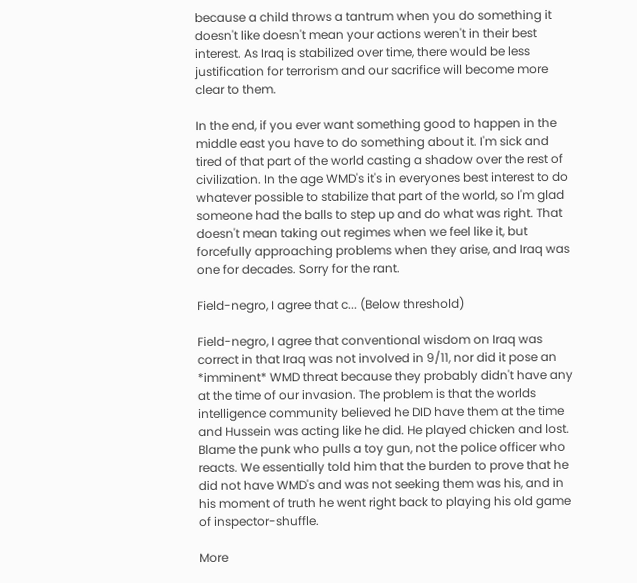because a child throws a tantrum when you do something it doesn't like doesn't mean your actions weren't in their best interest. As Iraq is stabilized over time, there would be less justification for terrorism and our sacrifice will become more clear to them.

In the end, if you ever want something good to happen in the middle east you have to do something about it. I'm sick and tired of that part of the world casting a shadow over the rest of civilization. In the age WMD's it's in everyones best interest to do whatever possible to stabilize that part of the world, so I'm glad someone had the balls to step up and do what was right. That doesn't mean taking out regimes when we feel like it, but forcefully approaching problems when they arise, and Iraq was one for decades. Sorry for the rant.

Field-negro, I agree that c... (Below threshold)

Field-negro, I agree that conventional wisdom on Iraq was correct in that Iraq was not involved in 9/11, nor did it pose an *imminent* WMD threat because they probably didn't have any at the time of our invasion. The problem is that the worlds intelligence community believed he DID have them at the time and Hussein was acting like he did. He played chicken and lost. Blame the punk who pulls a toy gun, not the police officer who reacts. We essentially told him that the burden to prove that he did not have WMD's and was not seeking them was his, and in his moment of truth he went right back to playing his old game of inspector-shuffle.

More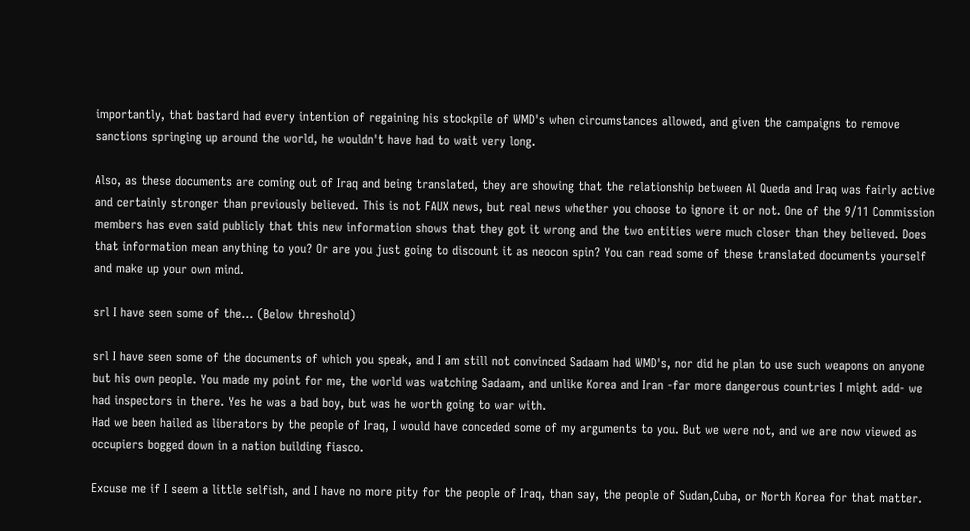importantly, that bastard had every intention of regaining his stockpile of WMD's when circumstances allowed, and given the campaigns to remove sanctions springing up around the world, he wouldn't have had to wait very long.

Also, as these documents are coming out of Iraq and being translated, they are showing that the relationship between Al Queda and Iraq was fairly active and certainly stronger than previously believed. This is not FAUX news, but real news whether you choose to ignore it or not. One of the 9/11 Commission members has even said publicly that this new information shows that they got it wrong and the two entities were much closer than they believed. Does that information mean anything to you? Or are you just going to discount it as neocon spin? You can read some of these translated documents yourself and make up your own mind.

srl I have seen some of the... (Below threshold)

srl I have seen some of the documents of which you speak, and I am still not convinced Sadaam had WMD's, nor did he plan to use such weapons on anyone but his own people. You made my point for me, the world was watching Sadaam, and unlike Korea and Iran -far more dangerous countries I might add- we had inspectors in there. Yes he was a bad boy, but was he worth going to war with.
Had we been hailed as liberators by the people of Iraq, I would have conceded some of my arguments to you. But we were not, and we are now viewed as occupiers bogged down in a nation building fiasco.

Excuse me if I seem a little selfish, and I have no more pity for the people of Iraq, than say, the people of Sudan,Cuba, or North Korea for that matter.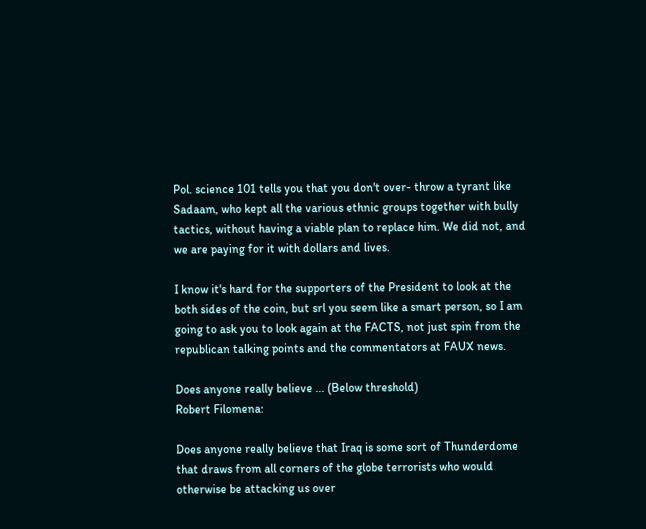Pol. science 101 tells you that you don't over- throw a tyrant like Sadaam, who kept all the various ethnic groups together with bully
tactics, without having a viable plan to replace him. We did not, and we are paying for it with dollars and lives.

I know it's hard for the supporters of the President to look at the both sides of the coin, but srl you seem like a smart person, so I am going to ask you to look again at the FACTS, not just spin from the republican talking points and the commentators at FAUX news.

Does anyone really believe ... (Below threshold)
Robert Filomena:

Does anyone really believe that Iraq is some sort of Thunderdome that draws from all corners of the globe terrorists who would otherwise be attacking us over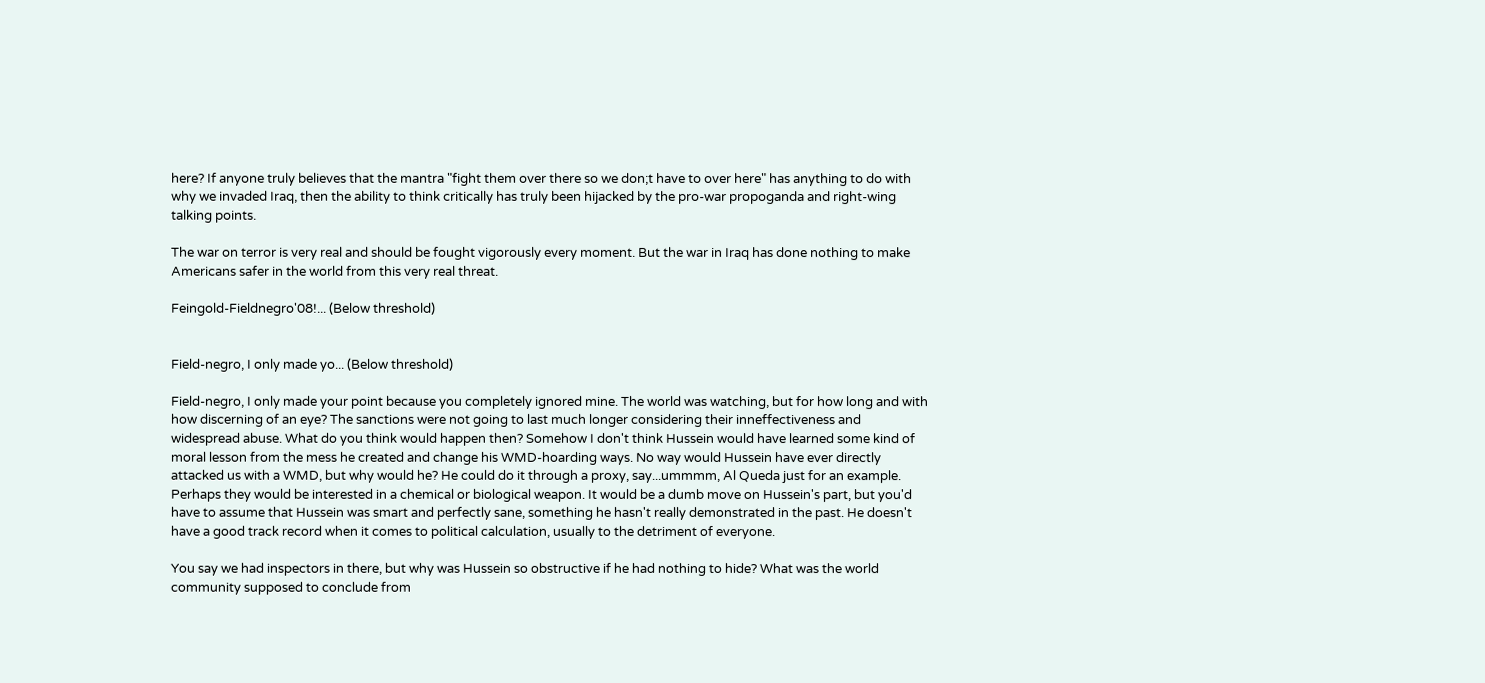here? If anyone truly believes that the mantra "fight them over there so we don;t have to over here" has anything to do with why we invaded Iraq, then the ability to think critically has truly been hijacked by the pro-war propoganda and right-wing talking points.

The war on terror is very real and should be fought vigorously every moment. But the war in Iraq has done nothing to make Americans safer in the world from this very real threat.

Feingold-Fieldnegro'08!... (Below threshold)


Field-negro, I only made yo... (Below threshold)

Field-negro, I only made your point because you completely ignored mine. The world was watching, but for how long and with how discerning of an eye? The sanctions were not going to last much longer considering their inneffectiveness and widespread abuse. What do you think would happen then? Somehow I don't think Hussein would have learned some kind of moral lesson from the mess he created and change his WMD-hoarding ways. No way would Hussein have ever directly attacked us with a WMD, but why would he? He could do it through a proxy, say...ummmm, Al Queda just for an example. Perhaps they would be interested in a chemical or biological weapon. It would be a dumb move on Hussein's part, but you'd have to assume that Hussein was smart and perfectly sane, something he hasn't really demonstrated in the past. He doesn't have a good track record when it comes to political calculation, usually to the detriment of everyone.

You say we had inspectors in there, but why was Hussein so obstructive if he had nothing to hide? What was the world community supposed to conclude from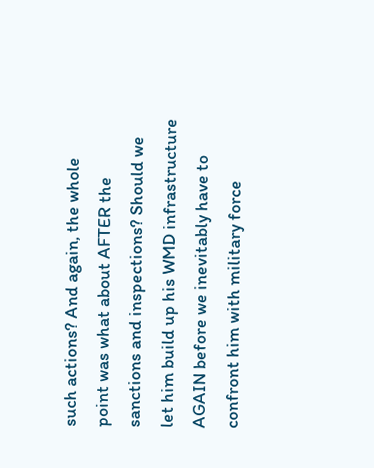such actions? And again, the whole point was what about AFTER the sanctions and inspections? Should we let him build up his WMD infrastructure AGAIN before we inevitably have to confront him with military force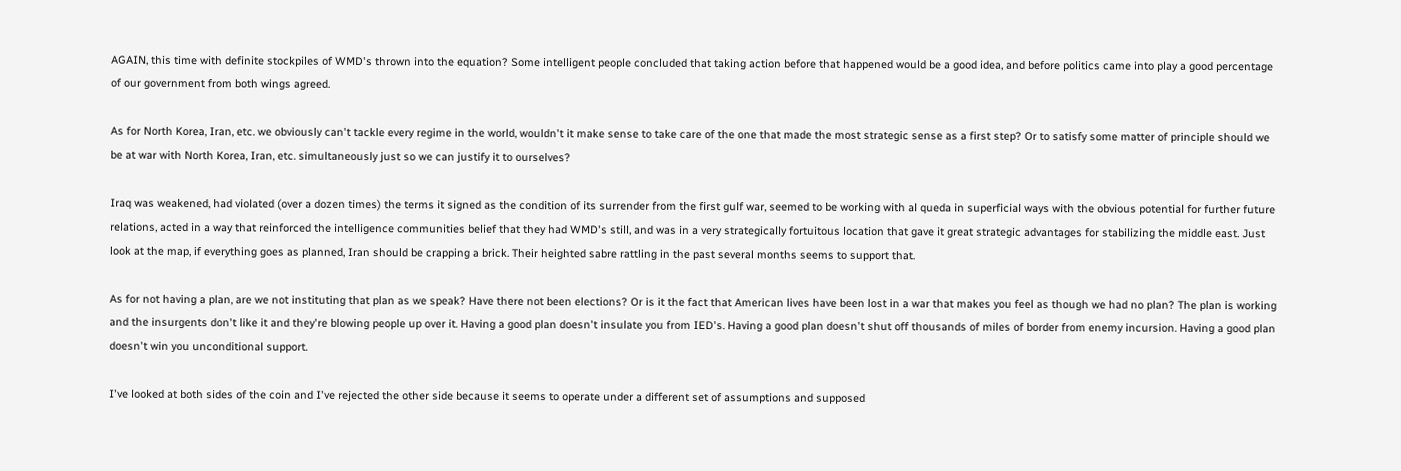AGAIN, this time with definite stockpiles of WMD's thrown into the equation? Some intelligent people concluded that taking action before that happened would be a good idea, and before politics came into play a good percentage of our government from both wings agreed.

As for North Korea, Iran, etc. we obviously can't tackle every regime in the world, wouldn't it make sense to take care of the one that made the most strategic sense as a first step? Or to satisfy some matter of principle should we be at war with North Korea, Iran, etc. simultaneously just so we can justify it to ourselves?

Iraq was weakened, had violated (over a dozen times) the terms it signed as the condition of its surrender from the first gulf war, seemed to be working with al queda in superficial ways with the obvious potential for further future relations, acted in a way that reinforced the intelligence communities belief that they had WMD's still, and was in a very strategically fortuitous location that gave it great strategic advantages for stabilizing the middle east. Just look at the map, if everything goes as planned, Iran should be crapping a brick. Their heighted sabre rattling in the past several months seems to support that.

As for not having a plan, are we not instituting that plan as we speak? Have there not been elections? Or is it the fact that American lives have been lost in a war that makes you feel as though we had no plan? The plan is working and the insurgents don't like it and they're blowing people up over it. Having a good plan doesn't insulate you from IED's. Having a good plan doesn't shut off thousands of miles of border from enemy incursion. Having a good plan doesn't win you unconditional support.

I've looked at both sides of the coin and I've rejected the other side because it seems to operate under a different set of assumptions and supposed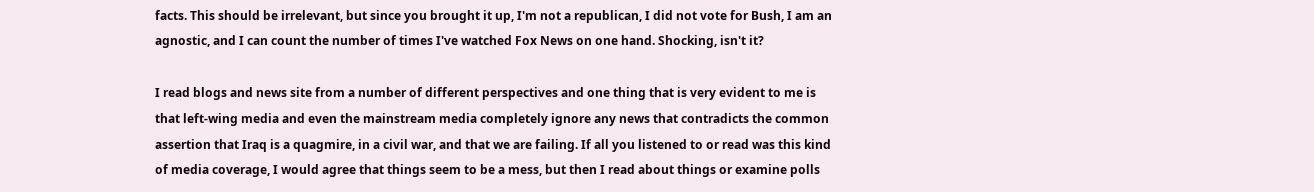facts. This should be irrelevant, but since you brought it up, I'm not a republican, I did not vote for Bush, I am an agnostic, and I can count the number of times I've watched Fox News on one hand. Shocking, isn't it?

I read blogs and news site from a number of different perspectives and one thing that is very evident to me is that left-wing media and even the mainstream media completely ignore any news that contradicts the common assertion that Iraq is a quagmire, in a civil war, and that we are failing. If all you listened to or read was this kind of media coverage, I would agree that things seem to be a mess, but then I read about things or examine polls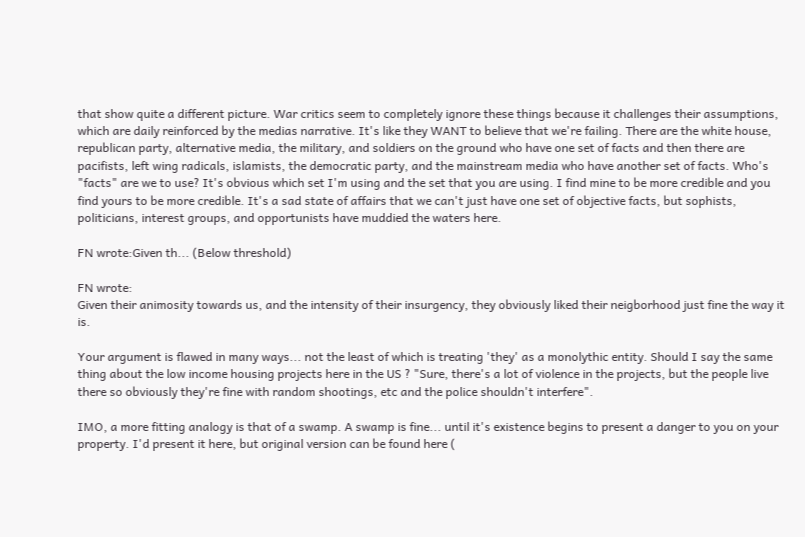that show quite a different picture. War critics seem to completely ignore these things because it challenges their assumptions, which are daily reinforced by the medias narrative. It's like they WANT to believe that we're failing. There are the white house, republican party, alternative media, the military, and soldiers on the ground who have one set of facts and then there are pacifists, left wing radicals, islamists, the democratic party, and the mainstream media who have another set of facts. Who's "facts" are we to use? It's obvious which set I'm using and the set that you are using. I find mine to be more credible and you find yours to be more credible. It's a sad state of affairs that we can't just have one set of objective facts, but sophists, politicians, interest groups, and opportunists have muddied the waters here.

FN wrote:Given th... (Below threshold)

FN wrote:
Given their animosity towards us, and the intensity of their insurgency, they obviously liked their neigborhood just fine the way it is.

Your argument is flawed in many ways... not the least of which is treating 'they' as a monolythic entity. Should I say the same thing about the low income housing projects here in the US ? "Sure, there's a lot of violence in the projects, but the people live there so obviously they're fine with random shootings, etc and the police shouldn't interfere".

IMO, a more fitting analogy is that of a swamp. A swamp is fine... until it's existence begins to present a danger to you on your property. I'd present it here, but original version can be found here (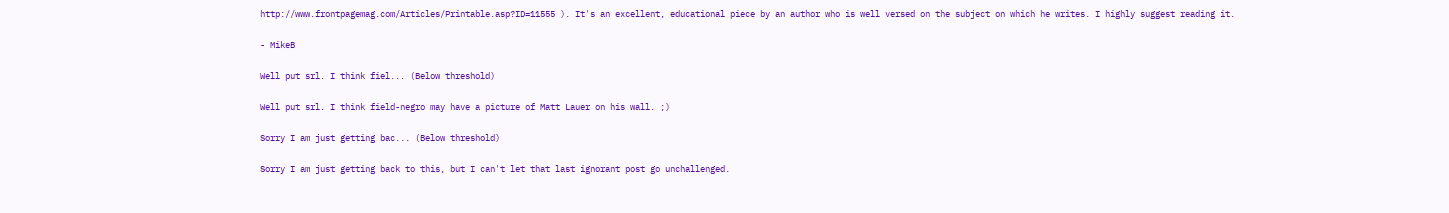http://www.frontpagemag.com/Articles/Printable.asp?ID=11555 ). It's an excellent, educational piece by an author who is well versed on the subject on which he writes. I highly suggest reading it.

- MikeB

Well put srl. I think fiel... (Below threshold)

Well put srl. I think field-negro may have a picture of Matt Lauer on his wall. ;)

Sorry I am just getting bac... (Below threshold)

Sorry I am just getting back to this, but I can't let that last ignorant post go unchallenged.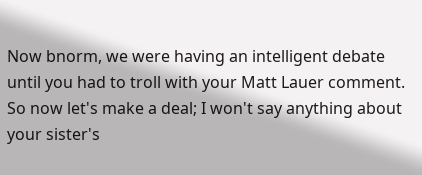Now bnorm, we were having an intelligent debate until you had to troll with your Matt Lauer comment. So now let's make a deal; I won't say anything about your sister's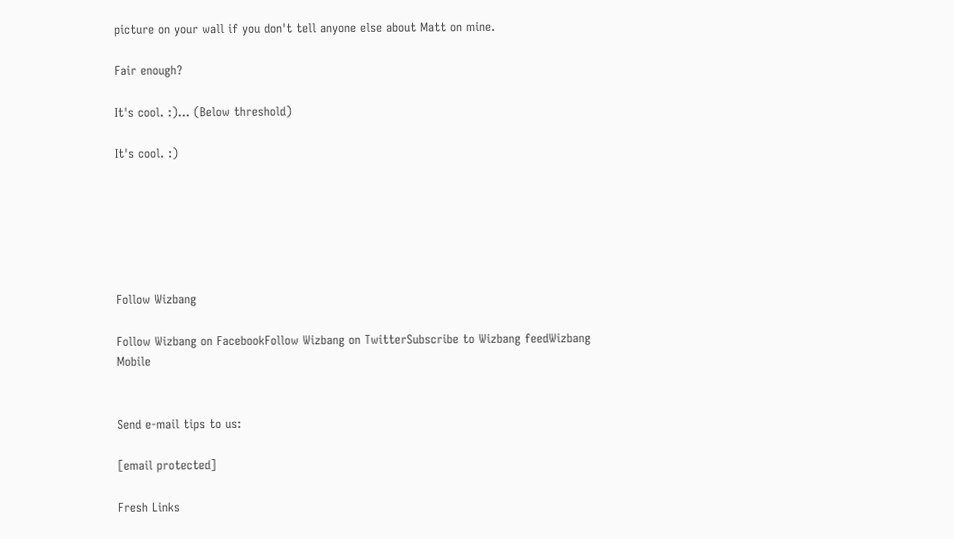picture on your wall if you don't tell anyone else about Matt on mine.

Fair enough?

It's cool. :)... (Below threshold)

It's cool. :)






Follow Wizbang

Follow Wizbang on FacebookFollow Wizbang on TwitterSubscribe to Wizbang feedWizbang Mobile


Send e-mail tips to us:

[email protected]

Fresh Links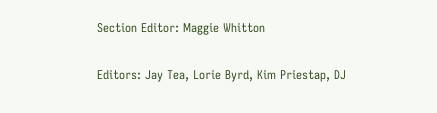Section Editor: Maggie Whitton

Editors: Jay Tea, Lorie Byrd, Kim Priestap, DJ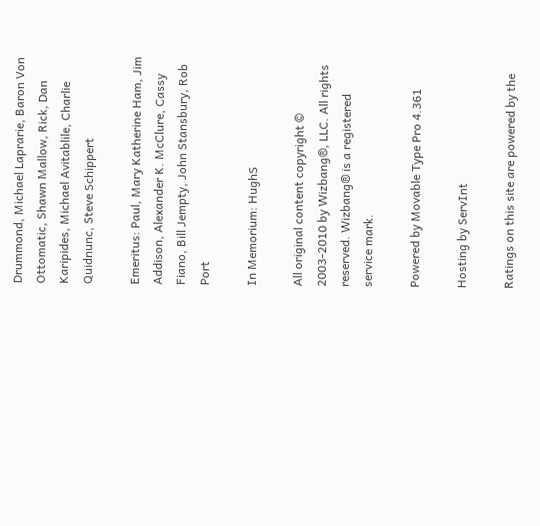Drummond, Michael Laprarie, Baron Von Ottomatic, Shawn Mallow, Rick, Dan Karipides, Michael Avitablile, Charlie Quidnunc, Steve Schippert

Emeritus: Paul, Mary Katherine Ham, Jim Addison, Alexander K. McClure, Cassy Fiano, Bill Jempty, John Stansbury, Rob Port

In Memorium: HughS

All original content copyright © 2003-2010 by Wizbang®, LLC. All rights reserved. Wizbang® is a registered service mark.

Powered by Movable Type Pro 4.361

Hosting by ServInt

Ratings on this site are powered by the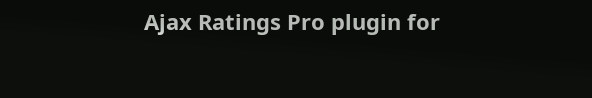Ajax Ratings Pro plugin for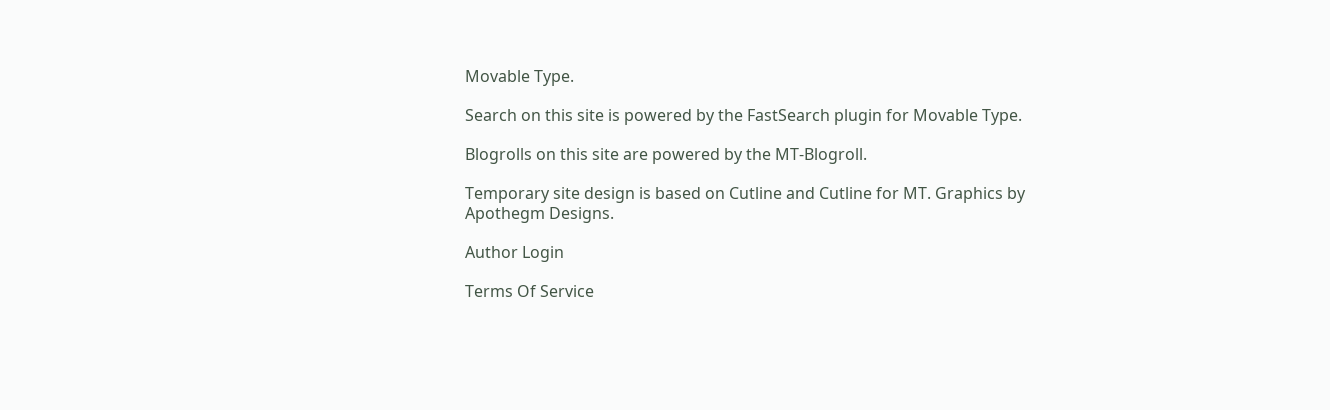Movable Type.

Search on this site is powered by the FastSearch plugin for Movable Type.

Blogrolls on this site are powered by the MT-Blogroll.

Temporary site design is based on Cutline and Cutline for MT. Graphics by Apothegm Designs.

Author Login

Terms Of Service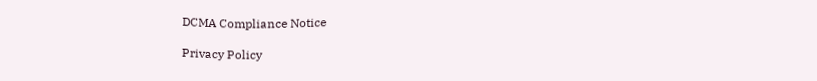DCMA Compliance Notice

Privacy Policy